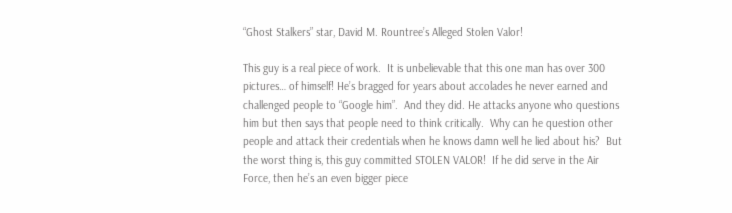“Ghost Stalkers” star, David M. Rountree’s Alleged Stolen Valor!

This guy is a real piece of work.  It is unbelievable that this one man has over 300 pictures… of himself! He’s bragged for years about accolades he never earned and challenged people to “Google him”.  And they did. He attacks anyone who questions him but then says that people need to think critically.  Why can he question other people and attack their credentials when he knows damn well he lied about his?  But the worst thing is, this guy committed STOLEN VALOR!  If he did serve in the Air Force, then he’s an even bigger piece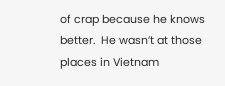of crap because he knows better.  He wasn’t at those places in Vietnam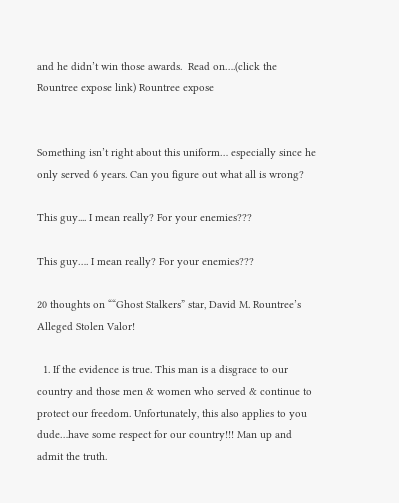and he didn’t win those awards.  Read on….(click the Rountree expose link) Rountree expose


Something isn’t right about this uniform… especially since he only served 6 years. Can you figure out what all is wrong?

This guy.... I mean really? For your enemies???

This guy…. I mean really? For your enemies???

20 thoughts on ““Ghost Stalkers” star, David M. Rountree’s Alleged Stolen Valor!

  1. If the evidence is true. This man is a disgrace to our country and those men & women who served & continue to protect our freedom. Unfortunately, this also applies to you dude…have some respect for our country!!! Man up and admit the truth.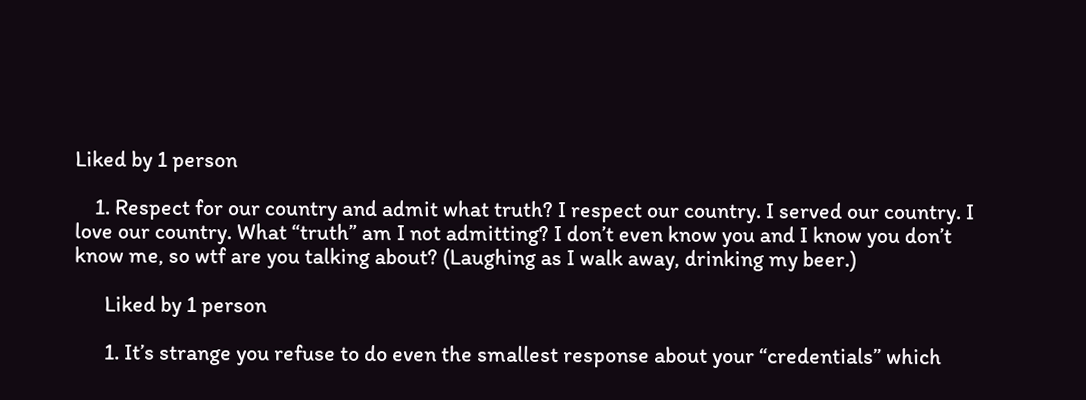Liked by 1 person

    1. Respect for our country and admit what truth? I respect our country. I served our country. I love our country. What “truth” am I not admitting? I don’t even know you and I know you don’t know me, so wtf are you talking about? (Laughing as I walk away, drinking my beer.)

      Liked by 1 person

      1. It’s strange you refuse to do even the smallest response about your “credentials” which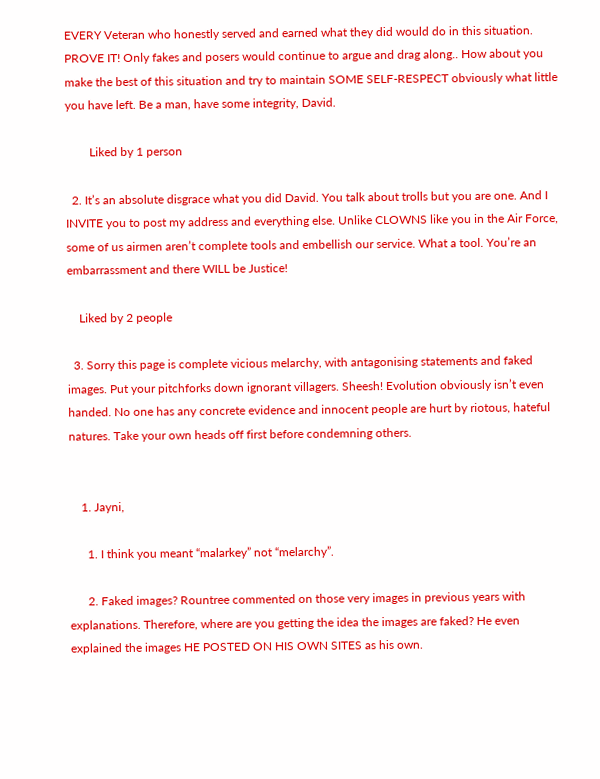EVERY Veteran who honestly served and earned what they did would do in this situation. PROVE IT! Only fakes and posers would continue to argue and drag along.. How about you make the best of this situation and try to maintain SOME SELF-RESPECT obviously what little you have left. Be a man, have some integrity, David.

        Liked by 1 person

  2. It’s an absolute disgrace what you did David. You talk about trolls but you are one. And I INVITE you to post my address and everything else. Unlike CLOWNS like you in the Air Force, some of us airmen aren’t complete tools and embellish our service. What a tool. You’re an embarrassment and there WILL be Justice!

    Liked by 2 people

  3. Sorry this page is complete vicious melarchy, with antagonising statements and faked images. Put your pitchforks down ignorant villagers. Sheesh! Evolution obviously isn’t even handed. No one has any concrete evidence and innocent people are hurt by riotous, hateful natures. Take your own heads off first before condemning others.


    1. Jayni,

      1. I think you meant “malarkey” not “melarchy”.

      2. Faked images? Rountree commented on those very images in previous years with explanations. Therefore, where are you getting the idea the images are faked? He even explained the images HE POSTED ON HIS OWN SITES as his own.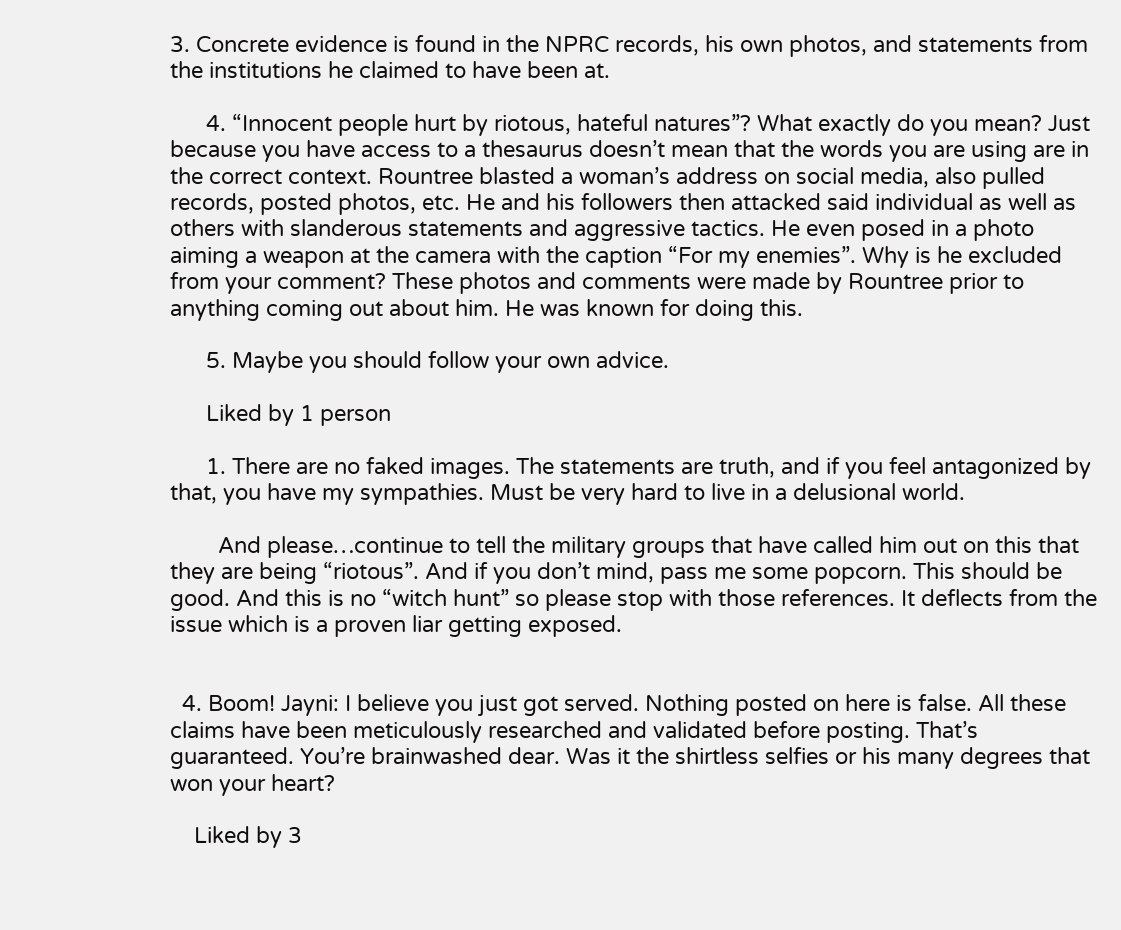3. Concrete evidence is found in the NPRC records, his own photos, and statements from the institutions he claimed to have been at.

      4. “Innocent people hurt by riotous, hateful natures”? What exactly do you mean? Just because you have access to a thesaurus doesn’t mean that the words you are using are in the correct context. Rountree blasted a woman’s address on social media, also pulled records, posted photos, etc. He and his followers then attacked said individual as well as others with slanderous statements and aggressive tactics. He even posed in a photo aiming a weapon at the camera with the caption “For my enemies”. Why is he excluded from your comment? These photos and comments were made by Rountree prior to anything coming out about him. He was known for doing this.

      5. Maybe you should follow your own advice.

      Liked by 1 person

      1. There are no faked images. The statements are truth, and if you feel antagonized by that, you have my sympathies. Must be very hard to live in a delusional world.

        And please…continue to tell the military groups that have called him out on this that they are being “riotous”. And if you don’t mind, pass me some popcorn. This should be good. And this is no “witch hunt” so please stop with those references. It deflects from the issue which is a proven liar getting exposed.


  4. Boom! Jayni: I believe you just got served. Nothing posted on here is false. All these claims have been meticulously researched and validated before posting. That’s guaranteed. You’re brainwashed dear. Was it the shirtless selfies or his many degrees that won your heart?

    Liked by 3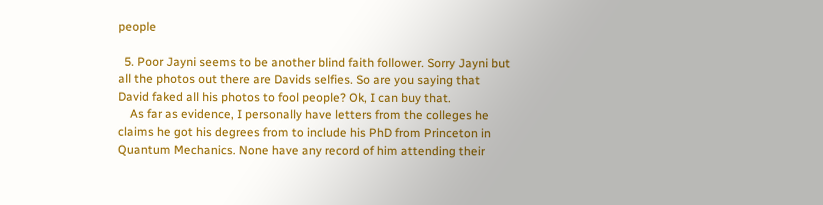people

  5. Poor Jayni seems to be another blind faith follower. Sorry Jayni but all the photos out there are Davids selfies. So are you saying that David faked all his photos to fool people? Ok, I can buy that.
    As far as evidence, I personally have letters from the colleges he claims he got his degrees from to include his PhD from Princeton in Quantum Mechanics. None have any record of him attending their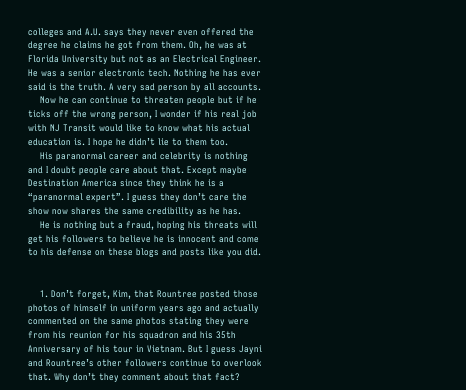colleges and A.U. says they never even offered the degree he claims he got from them. Oh, he was at Florida University but not as an Electrical Engineer. He was a senior electronic tech. Nothing he has ever said is the truth. A very sad person by all accounts.
    Now he can continue to threaten people but if he ticks off the wrong person, I wonder if his real job with NJ Transit would like to know what his actual education is. I hope he didn’t lie to them too.
    His paranormal career and celebrity is nothing and I doubt people care about that. Except maybe Destination America since they think he is a “paranormal expert”. I guess they don’t care the show now shares the same credibility as he has.
    He is nothing but a fraud, hoping his threats will get his followers to believe he is innocent and come to his defense on these blogs and posts like you did.


    1. Don’t forget, Kim, that Rountree posted those photos of himself in uniform years ago and actually commented on the same photos stating they were from his reunion for his squadron and his 35th Anniversary of his tour in Vietnam. But I guess Jayni and Rountree’s other followers continue to overlook that. Why don’t they comment about that fact?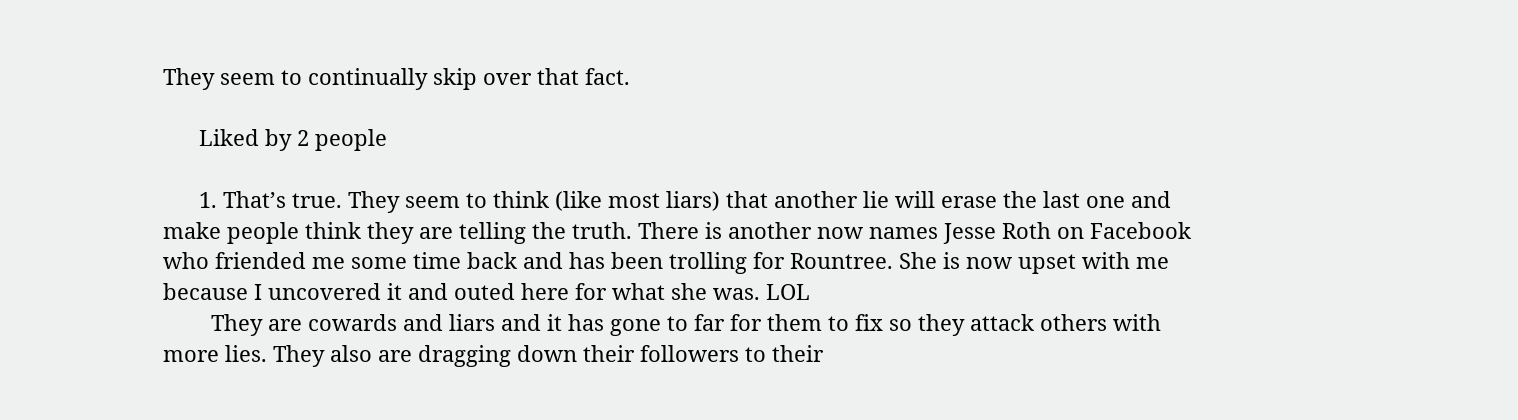They seem to continually skip over that fact.

      Liked by 2 people

      1. That’s true. They seem to think (like most liars) that another lie will erase the last one and make people think they are telling the truth. There is another now names Jesse Roth on Facebook who friended me some time back and has been trolling for Rountree. She is now upset with me because I uncovered it and outed here for what she was. LOL
        They are cowards and liars and it has gone to far for them to fix so they attack others with more lies. They also are dragging down their followers to their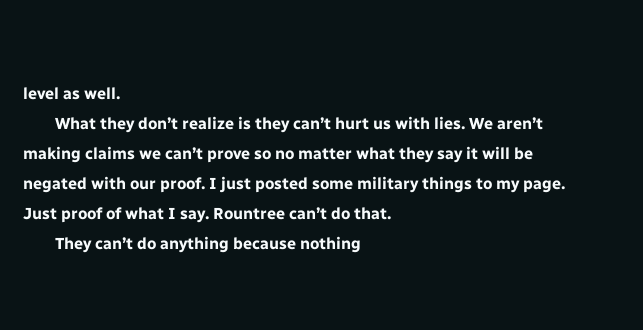level as well.
        What they don’t realize is they can’t hurt us with lies. We aren’t making claims we can’t prove so no matter what they say it will be negated with our proof. I just posted some military things to my page. Just proof of what I say. Rountree can’t do that.
        They can’t do anything because nothing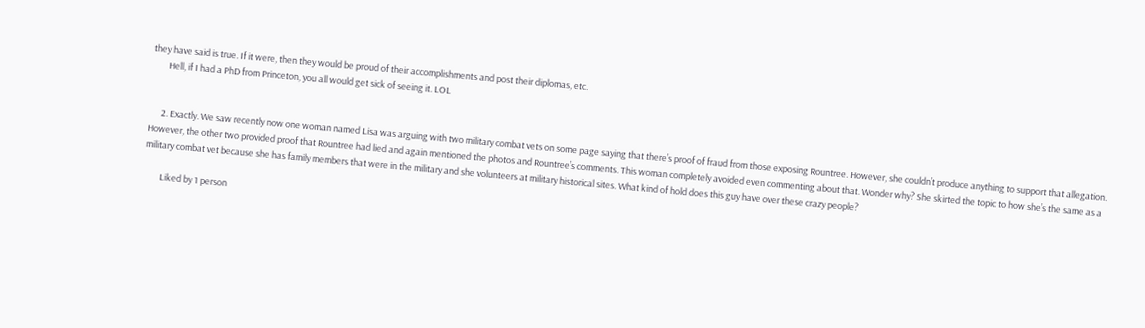they have said is true. If it were, then they would be proud of their accomplishments and post their diplomas, etc.
        Hell, if I had a PhD from Princeton, you all would get sick of seeing it. LOL


      2. Exactly. We saw recently now one woman named Lisa was arguing with two military combat vets on some page saying that there’s proof of fraud from those exposing Rountree. However, she couldn’t produce anything to support that allegation. However, the other two provided proof that Rountree had lied and again mentioned the photos and Rountree’s comments. This woman completely avoided even commenting about that. Wonder why? She skirted the topic to how she’s the same as a military combat vet because she has family members that were in the military and she volunteers at military historical sites. What kind of hold does this guy have over these crazy people?

        Liked by 1 person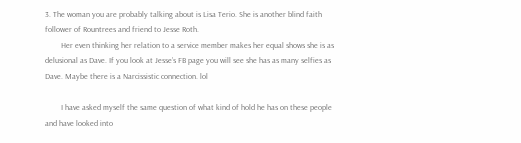3. The woman you are probably talking about is Lisa Terio. She is another blind faith follower of Rountrees and friend to Jesse Roth.
        Her even thinking her relation to a service member makes her equal shows she is as delusional as Dave. If you look at Jesse’s FB page you will see she has as many selfies as Dave. Maybe there is a Narcissistic connection. lol

        I have asked myself the same question of what kind of hold he has on these people and have looked into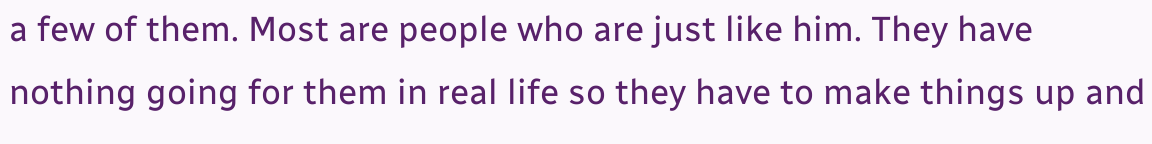a few of them. Most are people who are just like him. They have nothing going for them in real life so they have to make things up and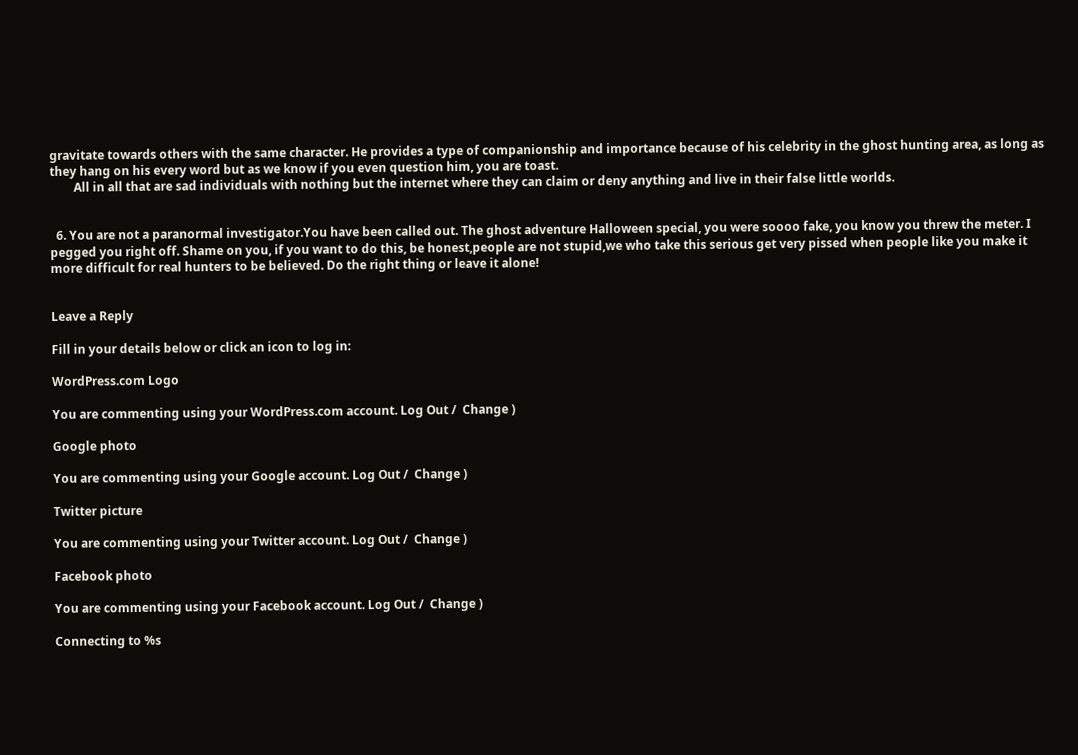gravitate towards others with the same character. He provides a type of companionship and importance because of his celebrity in the ghost hunting area, as long as they hang on his every word but as we know if you even question him, you are toast.
        All in all that are sad individuals with nothing but the internet where they can claim or deny anything and live in their false little worlds.


  6. You are not a paranormal investigator.You have been called out. The ghost adventure Halloween special, you were soooo fake, you know you threw the meter. I pegged you right off. Shame on you, if you want to do this, be honest,people are not stupid,we who take this serious get very pissed when people like you make it more difficult for real hunters to be believed. Do the right thing or leave it alone!


Leave a Reply

Fill in your details below or click an icon to log in:

WordPress.com Logo

You are commenting using your WordPress.com account. Log Out /  Change )

Google photo

You are commenting using your Google account. Log Out /  Change )

Twitter picture

You are commenting using your Twitter account. Log Out /  Change )

Facebook photo

You are commenting using your Facebook account. Log Out /  Change )

Connecting to %s